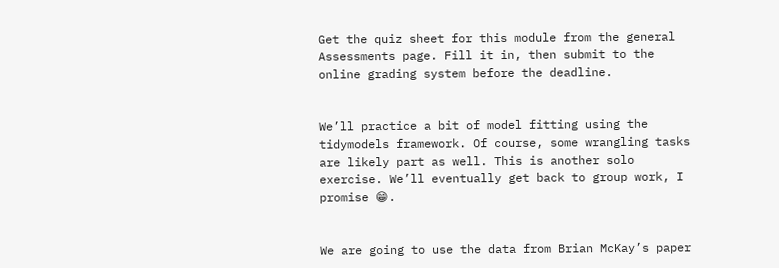Get the quiz sheet for this module from the general Assessments page. Fill it in, then submit to the online grading system before the deadline.


We’ll practice a bit of model fitting using the tidymodels framework. Of course, some wrangling tasks are likely part as well. This is another solo exercise. We’ll eventually get back to group work, I promise 😁.


We are going to use the data from Brian McKay’s paper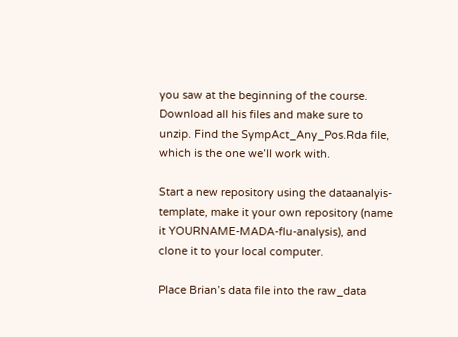you saw at the beginning of the course. Download all his files and make sure to unzip. Find the SympAct_Any_Pos.Rda file, which is the one we’ll work with.

Start a new repository using the dataanalyis-template, make it your own repository (name it YOURNAME-MADA-flu-analysis), and clone it to your local computer.

Place Brian’s data file into the raw_data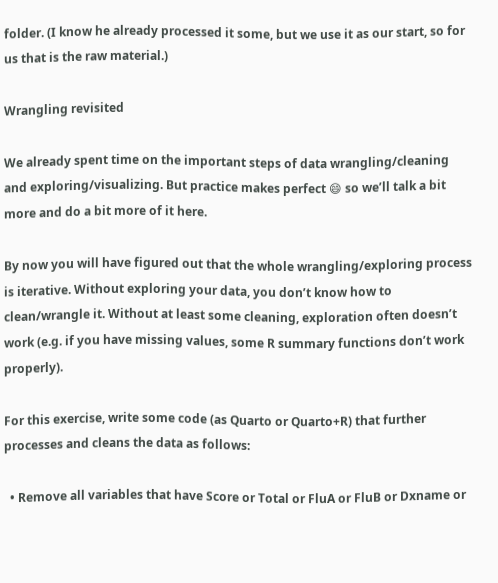folder. (I know he already processed it some, but we use it as our start, so for us that is the raw material.)

Wrangling revisited

We already spent time on the important steps of data wrangling/cleaning and exploring/visualizing. But practice makes perfect 😄 so we’ll talk a bit more and do a bit more of it here.

By now you will have figured out that the whole wrangling/exploring process is iterative. Without exploring your data, you don’t know how to clean/wrangle it. Without at least some cleaning, exploration often doesn’t work (e.g. if you have missing values, some R summary functions don’t work properly).

For this exercise, write some code (as Quarto or Quarto+R) that further processes and cleans the data as follows:

  • Remove all variables that have Score or Total or FluA or FluB or Dxname or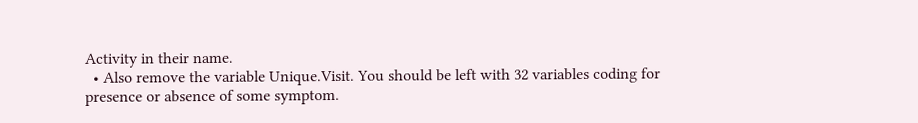Activity in their name.
  • Also remove the variable Unique.Visit. You should be left with 32 variables coding for presence or absence of some symptom.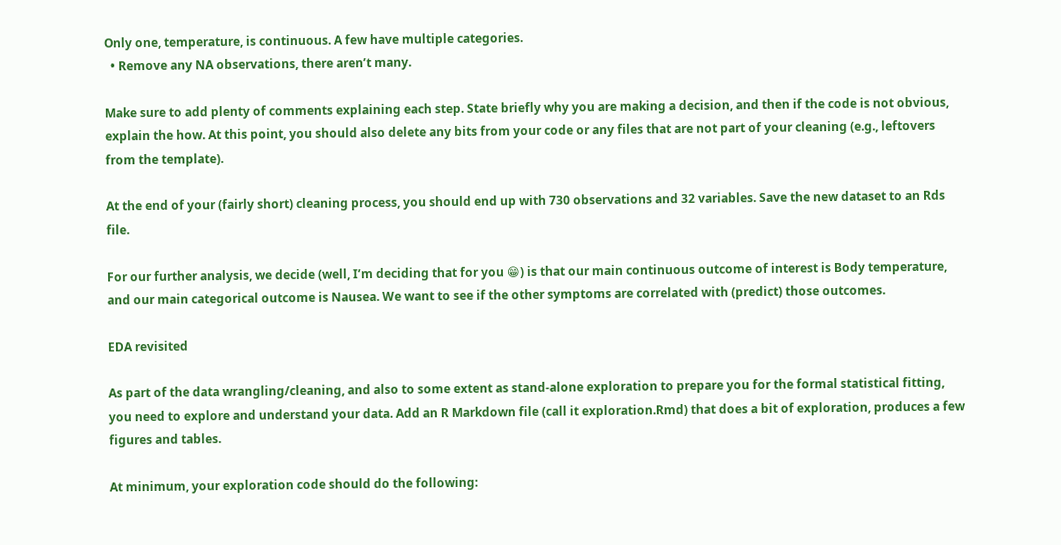Only one, temperature, is continuous. A few have multiple categories.
  • Remove any NA observations, there aren’t many.

Make sure to add plenty of comments explaining each step. State briefly why you are making a decision, and then if the code is not obvious, explain the how. At this point, you should also delete any bits from your code or any files that are not part of your cleaning (e.g., leftovers from the template).

At the end of your (fairly short) cleaning process, you should end up with 730 observations and 32 variables. Save the new dataset to an Rds file.

For our further analysis, we decide (well, I’m deciding that for you 😁) is that our main continuous outcome of interest is Body temperature, and our main categorical outcome is Nausea. We want to see if the other symptoms are correlated with (predict) those outcomes.

EDA revisited

As part of the data wrangling/cleaning, and also to some extent as stand-alone exploration to prepare you for the formal statistical fitting, you need to explore and understand your data. Add an R Markdown file (call it exploration.Rmd) that does a bit of exploration, produces a few figures and tables.

At minimum, your exploration code should do the following: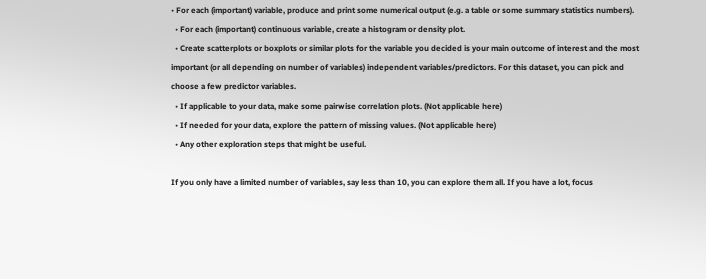• For each (important) variable, produce and print some numerical output (e.g. a table or some summary statistics numbers).
  • For each (important) continuous variable, create a histogram or density plot.
  • Create scatterplots or boxplots or similar plots for the variable you decided is your main outcome of interest and the most important (or all depending on number of variables) independent variables/predictors. For this dataset, you can pick and choose a few predictor variables.
  • If applicable to your data, make some pairwise correlation plots. (Not applicable here)
  • If needed for your data, explore the pattern of missing values. (Not applicable here)
  • Any other exploration steps that might be useful.

If you only have a limited number of variables, say less than 10, you can explore them all. If you have a lot, focus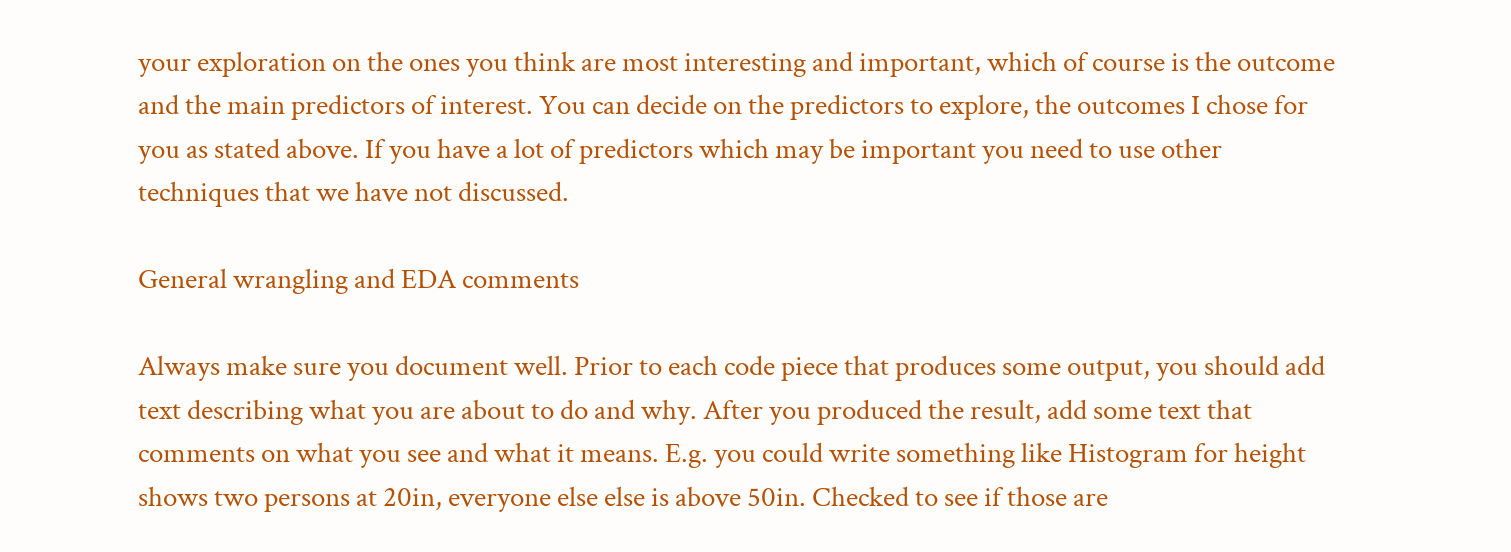your exploration on the ones you think are most interesting and important, which of course is the outcome and the main predictors of interest. You can decide on the predictors to explore, the outcomes I chose for you as stated above. If you have a lot of predictors which may be important you need to use other techniques that we have not discussed.

General wrangling and EDA comments

Always make sure you document well. Prior to each code piece that produces some output, you should add text describing what you are about to do and why. After you produced the result, add some text that comments on what you see and what it means. E.g. you could write something like Histogram for height shows two persons at 20in, everyone else else is above 50in. Checked to see if those are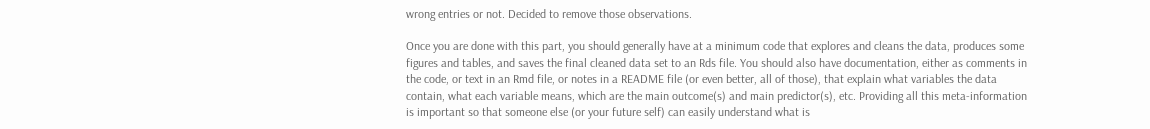wrong entries or not. Decided to remove those observations.

Once you are done with this part, you should generally have at a minimum code that explores and cleans the data, produces some figures and tables, and saves the final cleaned data set to an Rds file. You should also have documentation, either as comments in the code, or text in an Rmd file, or notes in a README file (or even better, all of those), that explain what variables the data contain, what each variable means, which are the main outcome(s) and main predictor(s), etc. Providing all this meta-information is important so that someone else (or your future self) can easily understand what is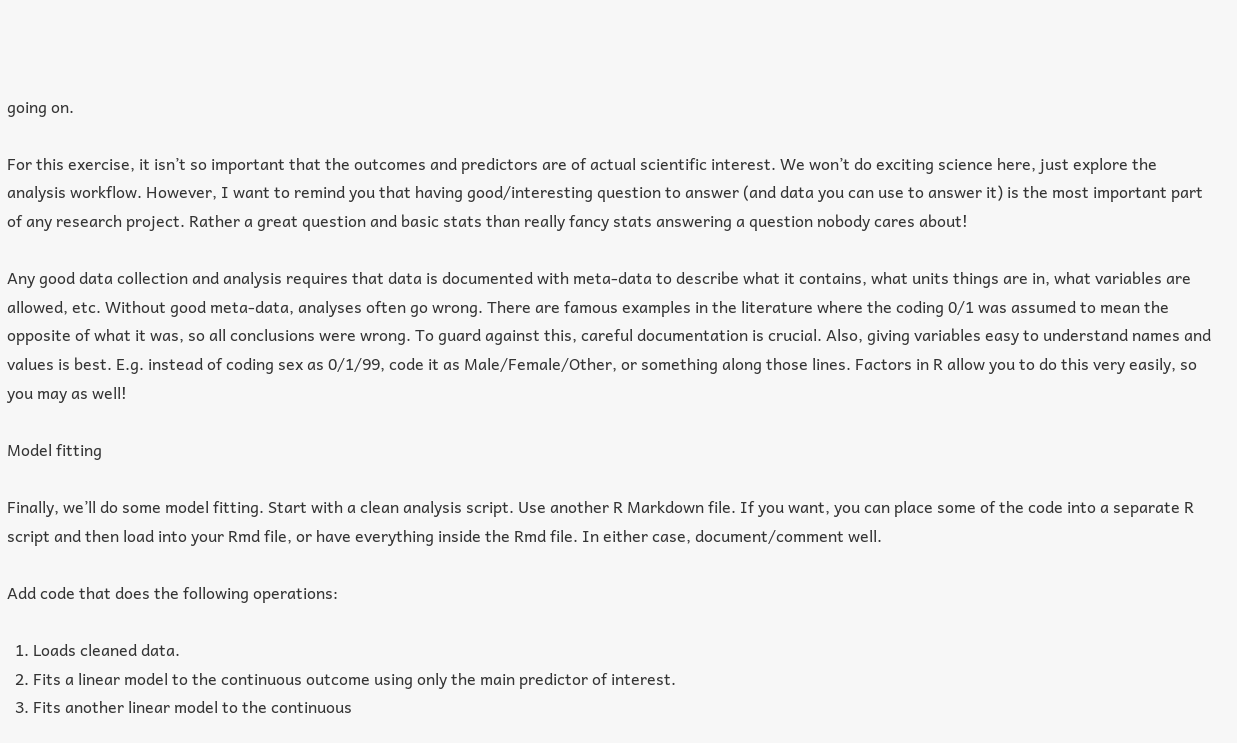going on.

For this exercise, it isn’t so important that the outcomes and predictors are of actual scientific interest. We won’t do exciting science here, just explore the analysis workflow. However, I want to remind you that having good/interesting question to answer (and data you can use to answer it) is the most important part of any research project. Rather a great question and basic stats than really fancy stats answering a question nobody cares about!

Any good data collection and analysis requires that data is documented with meta-data to describe what it contains, what units things are in, what variables are allowed, etc. Without good meta-data, analyses often go wrong. There are famous examples in the literature where the coding 0/1 was assumed to mean the opposite of what it was, so all conclusions were wrong. To guard against this, careful documentation is crucial. Also, giving variables easy to understand names and values is best. E.g. instead of coding sex as 0/1/99, code it as Male/Female/Other, or something along those lines. Factors in R allow you to do this very easily, so you may as well!

Model fitting

Finally, we’ll do some model fitting. Start with a clean analysis script. Use another R Markdown file. If you want, you can place some of the code into a separate R script and then load into your Rmd file, or have everything inside the Rmd file. In either case, document/comment well.

Add code that does the following operations:

  1. Loads cleaned data.
  2. Fits a linear model to the continuous outcome using only the main predictor of interest.
  3. Fits another linear model to the continuous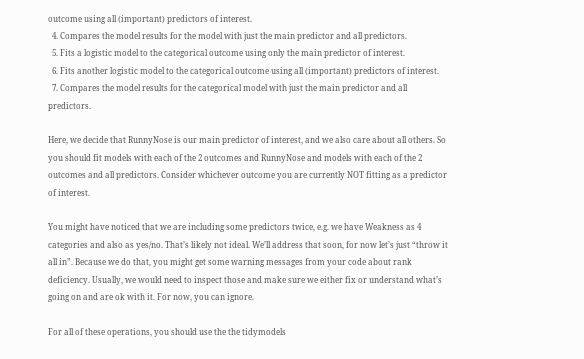outcome using all (important) predictors of interest.
  4. Compares the model results for the model with just the main predictor and all predictors.
  5. Fits a logistic model to the categorical outcome using only the main predictor of interest.
  6. Fits another logistic model to the categorical outcome using all (important) predictors of interest.
  7. Compares the model results for the categorical model with just the main predictor and all predictors.

Here, we decide that RunnyNose is our main predictor of interest, and we also care about all others. So you should fit models with each of the 2 outcomes and RunnyNose and models with each of the 2 outcomes and all predictors. Consider whichever outcome you are currently NOT fitting as a predictor of interest.

You might have noticed that we are including some predictors twice, e.g. we have Weakness as 4 categories and also as yes/no. That’s likely not ideal. We’ll address that soon, for now let’s just “throw it all in”. Because we do that, you might get some warning messages from your code about rank deficiency. Usually, we would need to inspect those and make sure we either fix or understand what’s going on and are ok with it. For now, you can ignore.

For all of these operations, you should use the the tidymodels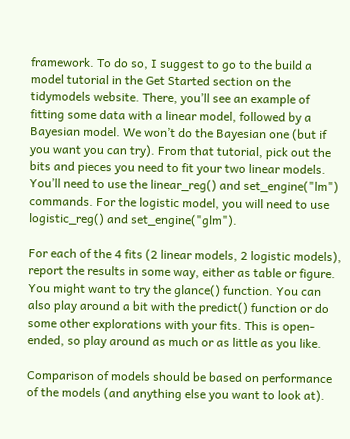framework. To do so, I suggest to go to the build a model tutorial in the Get Started section on the tidymodels website. There, you’ll see an example of fitting some data with a linear model, followed by a Bayesian model. We won’t do the Bayesian one (but if you want you can try). From that tutorial, pick out the bits and pieces you need to fit your two linear models. You’ll need to use the linear_reg() and set_engine("lm") commands. For the logistic model, you will need to use logistic_reg() and set_engine("glm").

For each of the 4 fits (2 linear models, 2 logistic models), report the results in some way, either as table or figure. You might want to try the glance() function. You can also play around a bit with the predict() function or do some other explorations with your fits. This is open-ended, so play around as much or as little as you like.

Comparison of models should be based on performance of the models (and anything else you want to look at).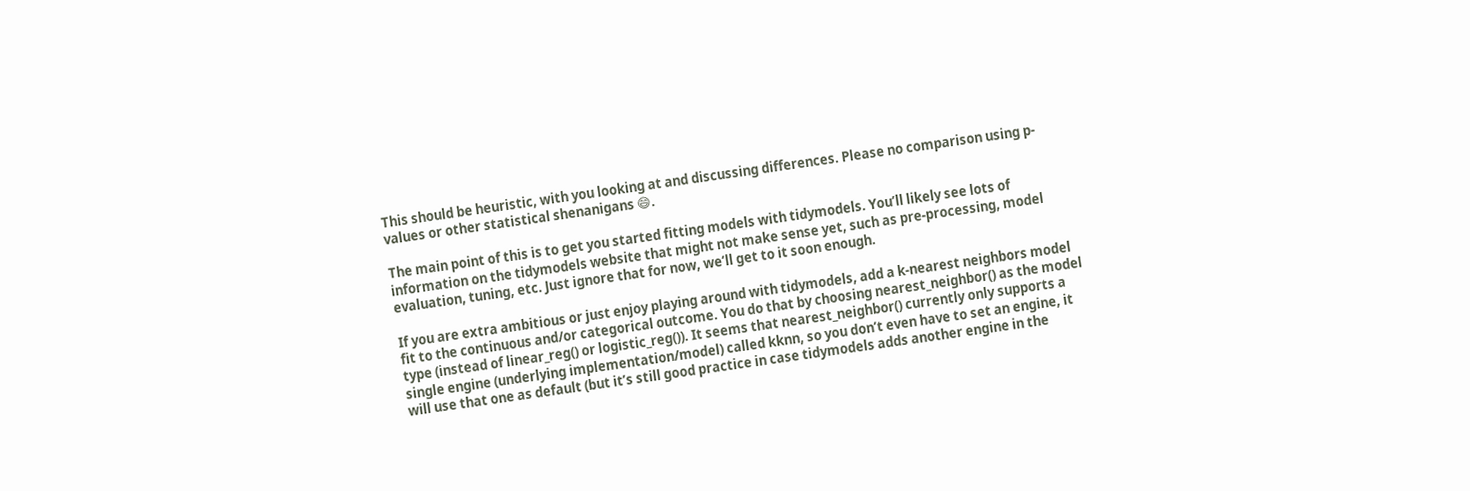This should be heuristic, with you looking at and discussing differences. Please no comparison using p-values or other statistical shenanigans 😄.

The main point of this is to get you started fitting models with tidymodels. You’ll likely see lots of information on the tidymodels website that might not make sense yet, such as pre-processing, model evaluation, tuning, etc. Just ignore that for now, we’ll get to it soon enough.

If you are extra ambitious or just enjoy playing around with tidymodels, add a k-nearest neighbors model fit to the continuous and/or categorical outcome. You do that by choosing nearest_neighbor() as the model type (instead of linear_reg() or logistic_reg()). It seems that nearest_neighbor() currently only supports a single engine (underlying implementation/model) called kknn, so you don’t even have to set an engine, it will use that one as default (but it’s still good practice in case tidymodels adds another engine in the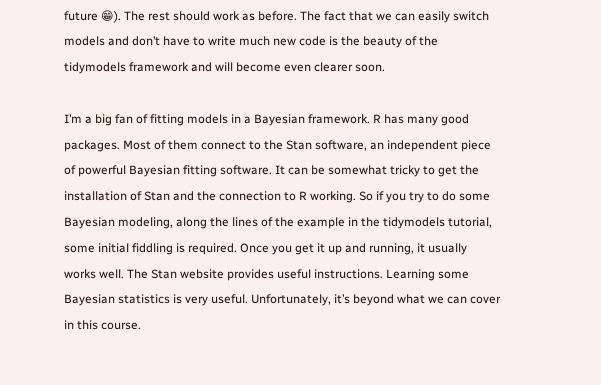future 😁). The rest should work as before. The fact that we can easily switch models and don’t have to write much new code is the beauty of the tidymodels framework and will become even clearer soon.

I’m a big fan of fitting models in a Bayesian framework. R has many good packages. Most of them connect to the Stan software, an independent piece of powerful Bayesian fitting software. It can be somewhat tricky to get the installation of Stan and the connection to R working. So if you try to do some Bayesian modeling, along the lines of the example in the tidymodels tutorial, some initial fiddling is required. Once you get it up and running, it usually works well. The Stan website provides useful instructions. Learning some Bayesian statistics is very useful. Unfortunately, it’s beyond what we can cover in this course.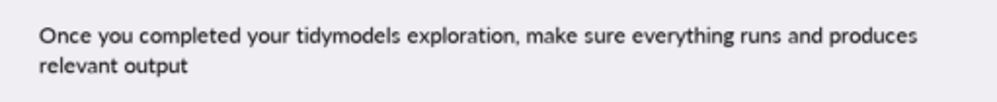Once you completed your tidymodels exploration, make sure everything runs and produces relevant output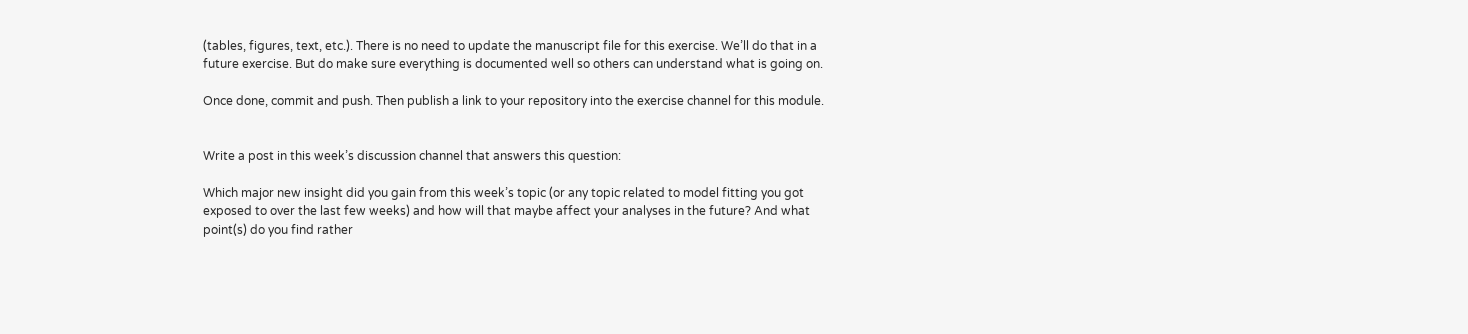(tables, figures, text, etc.). There is no need to update the manuscript file for this exercise. We’ll do that in a future exercise. But do make sure everything is documented well so others can understand what is going on.

Once done, commit and push. Then publish a link to your repository into the exercise channel for this module.


Write a post in this week’s discussion channel that answers this question:

Which major new insight did you gain from this week’s topic (or any topic related to model fitting you got exposed to over the last few weeks) and how will that maybe affect your analyses in the future? And what point(s) do you find rather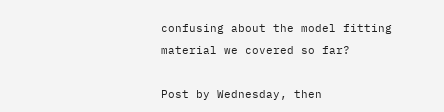confusing about the model fitting material we covered so far?

Post by Wednesday, then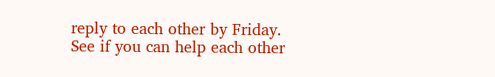reply to each other by Friday. See if you can help each other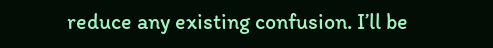reduce any existing confusion. I’ll be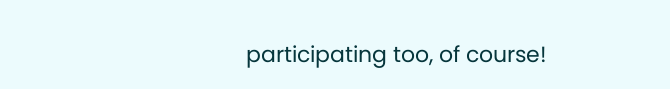participating too, of course!